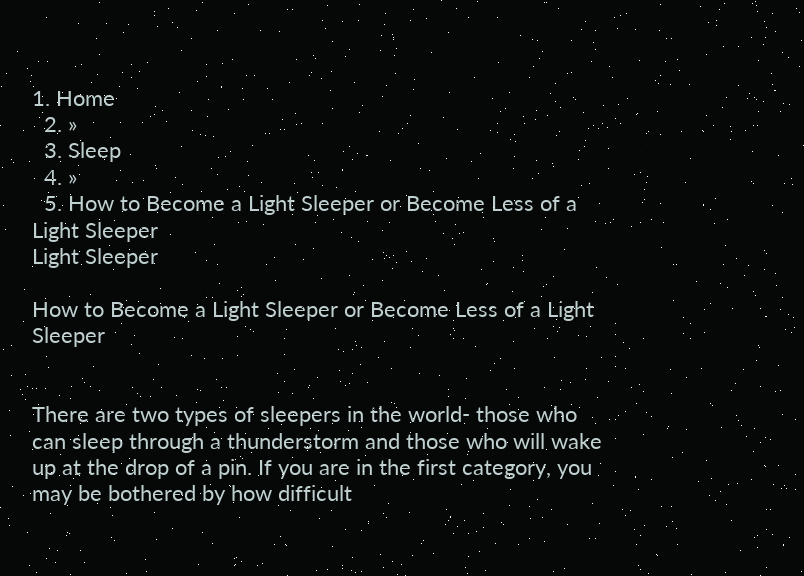1. Home
  2. »
  3. Sleep
  4. »
  5. How to Become a Light Sleeper or Become Less of a Light Sleeper
Light Sleeper

How to Become a Light Sleeper or Become Less of a Light Sleeper


There are two types of sleepers in the world- those who can sleep through a thunderstorm and those who will wake up at the drop of a pin. If you are in the first category, you may be bothered by how difficult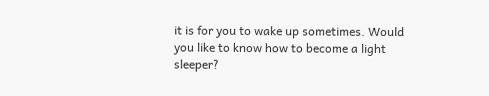it is for you to wake up sometimes. Would you like to know how to become a light sleeper?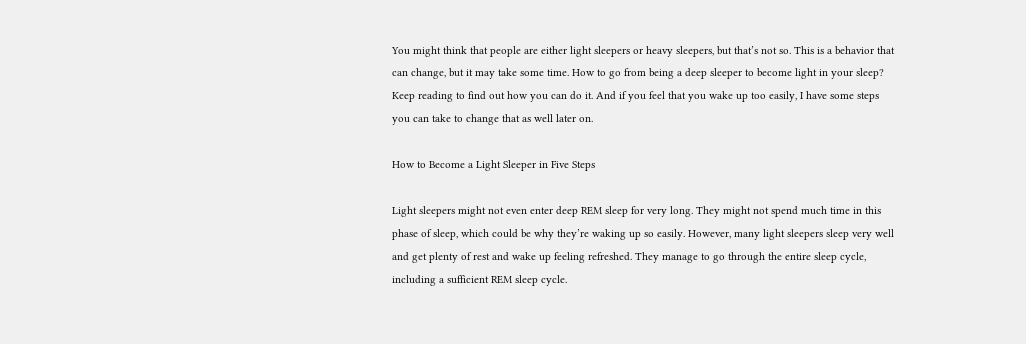You might think that people are either light sleepers or heavy sleepers, but that’s not so. This is a behavior that can change, but it may take some time. How to go from being a deep sleeper to become light in your sleep? Keep reading to find out how you can do it. And if you feel that you wake up too easily, I have some steps you can take to change that as well later on.

How to Become a Light Sleeper in Five Steps

Light sleepers might not even enter deep REM sleep for very long. They might not spend much time in this phase of sleep, which could be why they’re waking up so easily. However, many light sleepers sleep very well and get plenty of rest and wake up feeling refreshed. They manage to go through the entire sleep cycle, including a sufficient REM sleep cycle.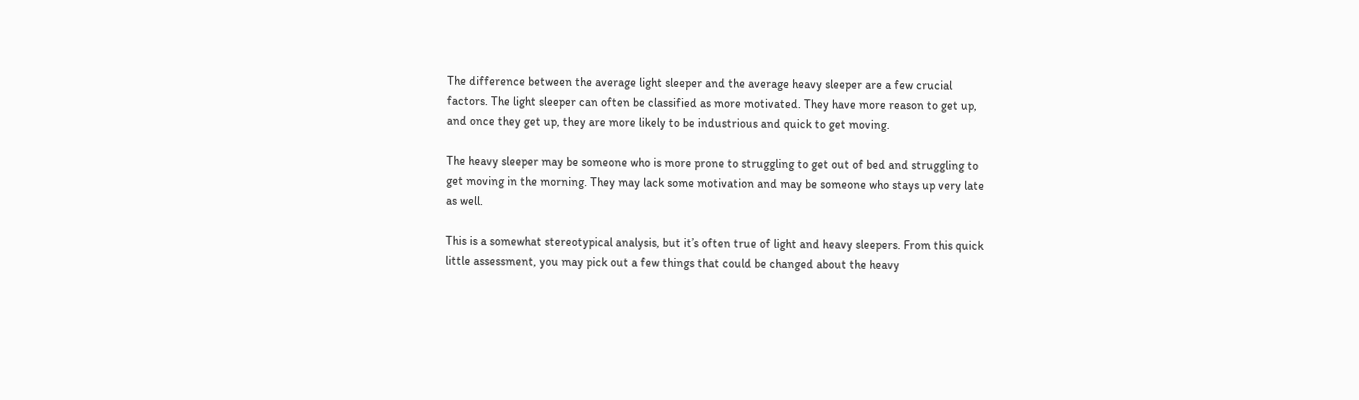The difference between the average light sleeper and the average heavy sleeper are a few crucial factors. The light sleeper can often be classified as more motivated. They have more reason to get up, and once they get up, they are more likely to be industrious and quick to get moving.

The heavy sleeper may be someone who is more prone to struggling to get out of bed and struggling to get moving in the morning. They may lack some motivation and may be someone who stays up very late as well.

This is a somewhat stereotypical analysis, but it’s often true of light and heavy sleepers. From this quick little assessment, you may pick out a few things that could be changed about the heavy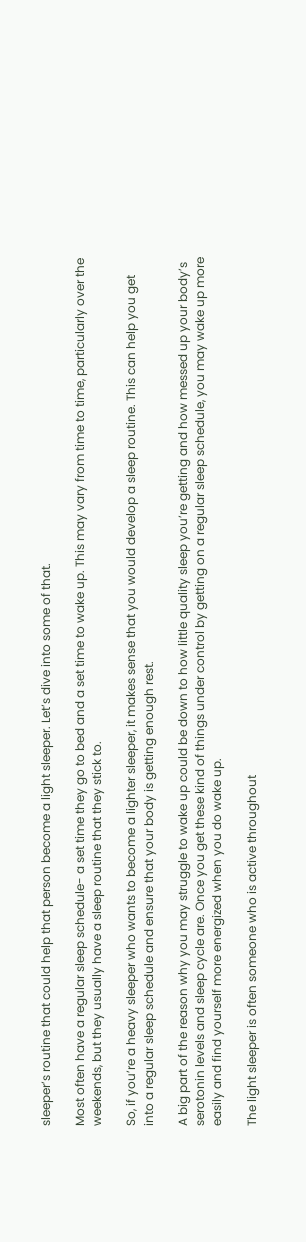sleeper’s routine that could help that person become a light sleeper. Let’s dive into some of that.

Most often have a regular sleep schedule- a set time they go to bed and a set time to wake up. This may vary from time to time, particularly over the weekends, but they usually have a sleep routine that they stick to.

So, if you’re a heavy sleeper who wants to become a lighter sleeper, it makes sense that you would develop a sleep routine. This can help you get into a regular sleep schedule and ensure that your body is getting enough rest.

A big part of the reason why you may struggle to wake up could be down to how little quality sleep you’re getting and how messed up your body’s serotonin levels and sleep cycle are. Once you get these kind of things under control by getting on a regular sleep schedule, you may wake up more easily and find yourself more energized when you do wake up.

The light sleeper is often someone who is active throughout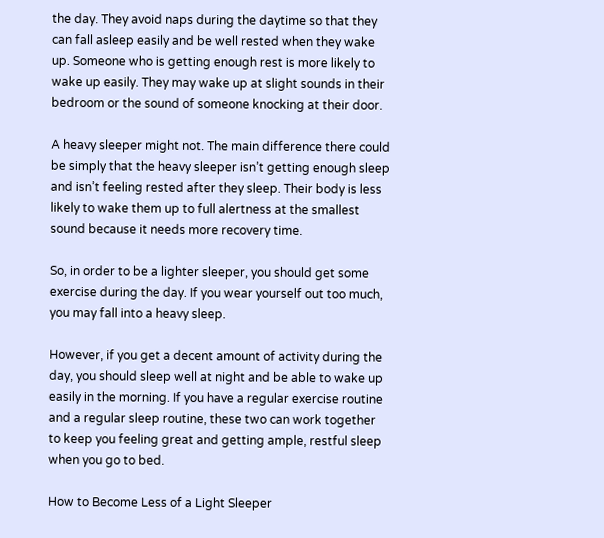the day. They avoid naps during the daytime so that they can fall asleep easily and be well rested when they wake up. Someone who is getting enough rest is more likely to wake up easily. They may wake up at slight sounds in their bedroom or the sound of someone knocking at their door.

A heavy sleeper might not. The main difference there could be simply that the heavy sleeper isn’t getting enough sleep and isn’t feeling rested after they sleep. Their body is less likely to wake them up to full alertness at the smallest sound because it needs more recovery time.

So, in order to be a lighter sleeper, you should get some exercise during the day. If you wear yourself out too much, you may fall into a heavy sleep.

However, if you get a decent amount of activity during the day, you should sleep well at night and be able to wake up easily in the morning. If you have a regular exercise routine and a regular sleep routine, these two can work together to keep you feeling great and getting ample, restful sleep when you go to bed.

How to Become Less of a Light Sleeper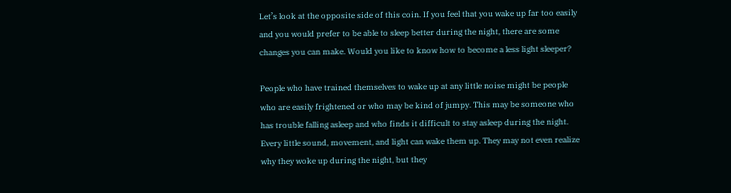Let’s look at the opposite side of this coin. If you feel that you wake up far too easily and you would prefer to be able to sleep better during the night, there are some changes you can make. Would you like to know how to become a less light sleeper?

People who have trained themselves to wake up at any little noise might be people who are easily frightened or who may be kind of jumpy. This may be someone who has trouble falling asleep and who finds it difficult to stay asleep during the night. Every little sound, movement, and light can wake them up. They may not even realize why they woke up during the night, but they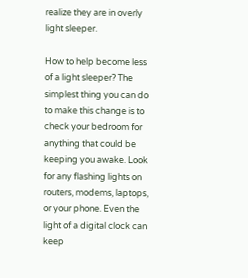realize they are in overly light sleeper.

How to help become less of a light sleeper? The simplest thing you can do to make this change is to check your bedroom for anything that could be keeping you awake. Look for any flashing lights on routers, modems, laptops, or your phone. Even the light of a digital clock can keep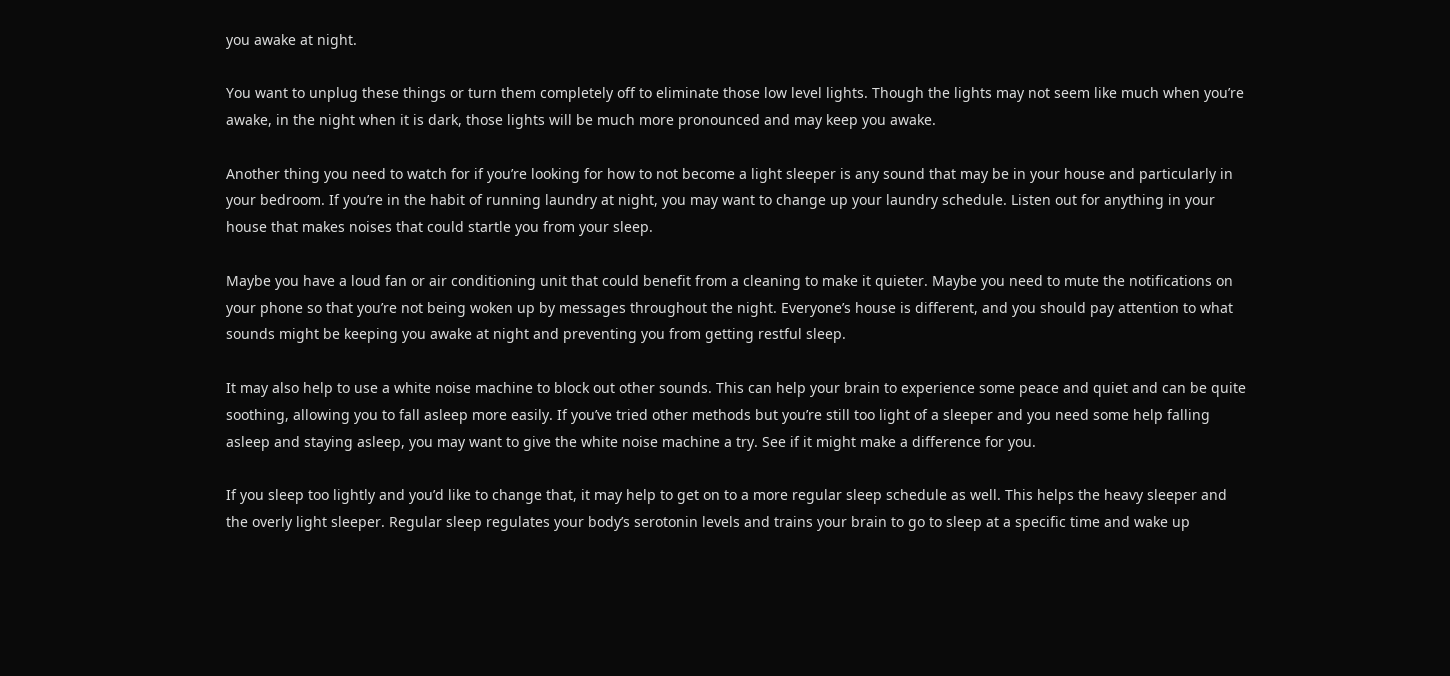you awake at night.

You want to unplug these things or turn them completely off to eliminate those low level lights. Though the lights may not seem like much when you’re awake, in the night when it is dark, those lights will be much more pronounced and may keep you awake.

Another thing you need to watch for if you’re looking for how to not become a light sleeper is any sound that may be in your house and particularly in your bedroom. If you’re in the habit of running laundry at night, you may want to change up your laundry schedule. Listen out for anything in your house that makes noises that could startle you from your sleep.

Maybe you have a loud fan or air conditioning unit that could benefit from a cleaning to make it quieter. Maybe you need to mute the notifications on your phone so that you’re not being woken up by messages throughout the night. Everyone’s house is different, and you should pay attention to what sounds might be keeping you awake at night and preventing you from getting restful sleep.

It may also help to use a white noise machine to block out other sounds. This can help your brain to experience some peace and quiet and can be quite soothing, allowing you to fall asleep more easily. If you’ve tried other methods but you’re still too light of a sleeper and you need some help falling asleep and staying asleep, you may want to give the white noise machine a try. See if it might make a difference for you.

If you sleep too lightly and you’d like to change that, it may help to get on to a more regular sleep schedule as well. This helps the heavy sleeper and the overly light sleeper. Regular sleep regulates your body’s serotonin levels and trains your brain to go to sleep at a specific time and wake up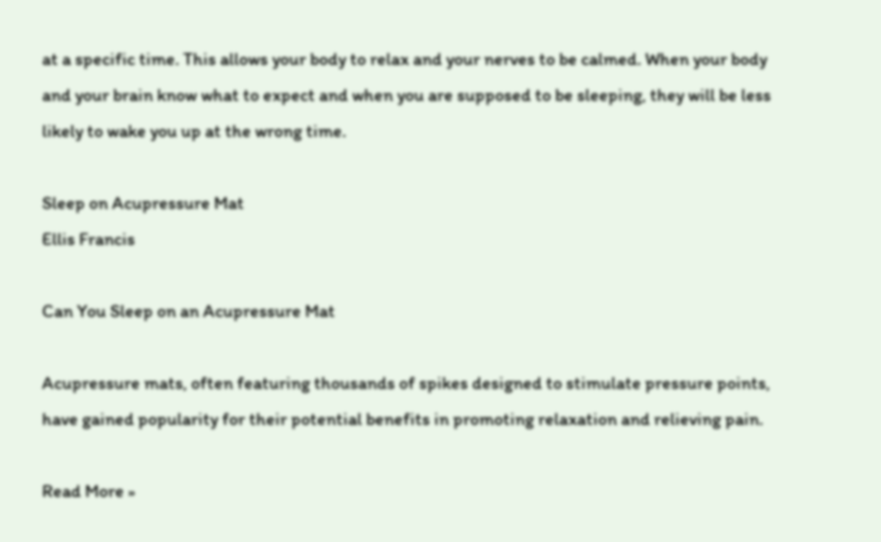at a specific time. This allows your body to relax and your nerves to be calmed. When your body and your brain know what to expect and when you are supposed to be sleeping, they will be less likely to wake you up at the wrong time.

Sleep on Acupressure Mat
Ellis Francis

Can You Sleep on an Acupressure Mat

Acupressure mats, often featuring thousands of spikes designed to stimulate pressure points, have gained popularity for their potential benefits in promoting relaxation and relieving pain.

Read More »